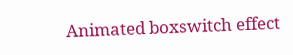Animated boxswitch effect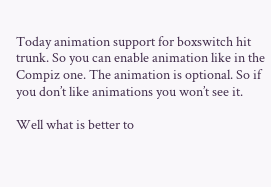Today animation support for boxswitch hit trunk. So you can enable animation like in the Compiz one. The animation is optional. So if you don’t like animations you won’t see it.

Well what is better to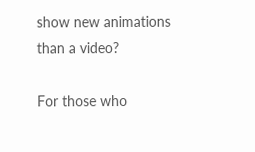show new animations than a video?

For those who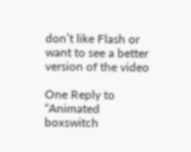don’t like Flash or want to see a better version of the video

One Reply to “Animated boxswitch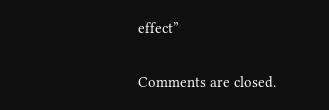effect”

Comments are closed.